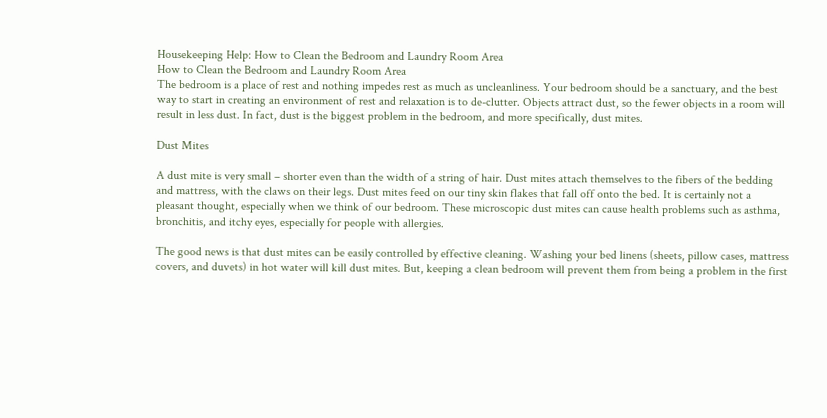Housekeeping Help: How to Clean the Bedroom and Laundry Room Area
How to Clean the Bedroom and Laundry Room Area
The bedroom is a place of rest and nothing impedes rest as much as uncleanliness. Your bedroom should be a sanctuary, and the best way to start in creating an environment of rest and relaxation is to de-clutter. Objects attract dust, so the fewer objects in a room will result in less dust. In fact, dust is the biggest problem in the bedroom, and more specifically, dust mites.

Dust Mites

A dust mite is very small – shorter even than the width of a string of hair. Dust mites attach themselves to the fibers of the bedding and mattress, with the claws on their legs. Dust mites feed on our tiny skin flakes that fall off onto the bed. It is certainly not a pleasant thought, especially when we think of our bedroom. These microscopic dust mites can cause health problems such as asthma, bronchitis, and itchy eyes, especially for people with allergies.

The good news is that dust mites can be easily controlled by effective cleaning. Washing your bed linens (sheets, pillow cases, mattress covers, and duvets) in hot water will kill dust mites. But, keeping a clean bedroom will prevent them from being a problem in the first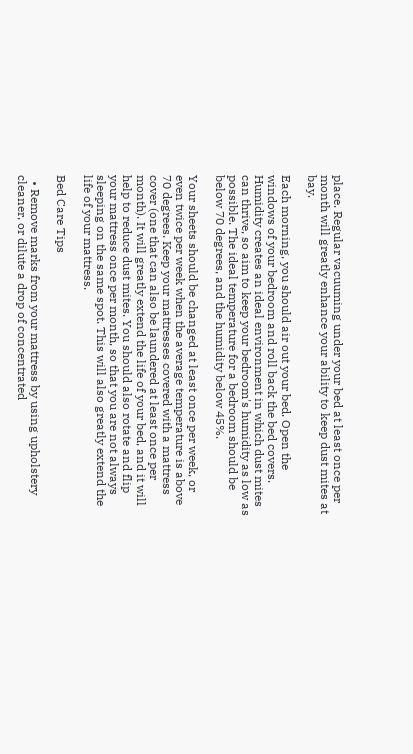place. Regular vacuuming under your bed at least once per month will greatly enhance your ability to keep dust mites at bay.

Each morning, you should air out your bed. Open the windows of your bedroom and roll back the bed covers. Humidity creates an ideal environment in which dust mites can thrive, so aim to keep your bedroom's humidity as low as possible. The ideal temperature for a bedroom should be below 70 degrees, and the humidity below 45%.

Your sheets should be changed at least once per week, or even twice per week when the average temperature is above 70 degrees. Keep your mattresses covered with a mattress cover (one that can also be laundered at least once per month). It will greatly extend the life of your bed, and it will help to reduce dust mites. You should also rotate and flip your mattress once per month, so that you are not always sleeping on the same spot. This will also greatly extend the life of your mattress.

Bed Care Tips

  • Remove marks from your mattress by using upholstery cleaner, or dilute a drop of concentrated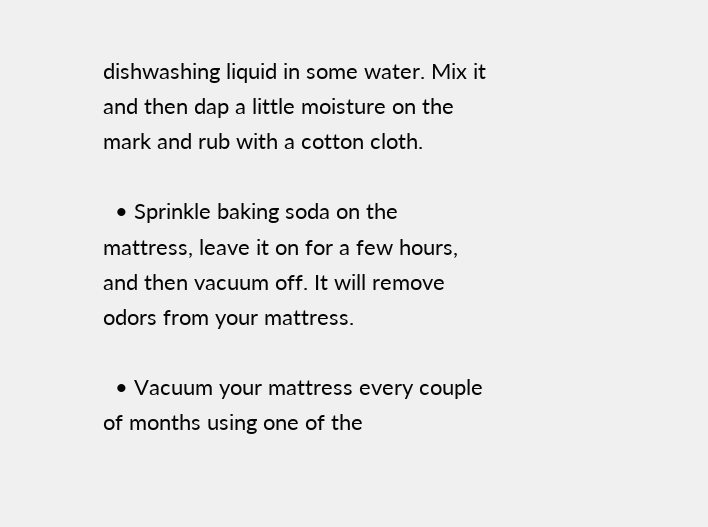dishwashing liquid in some water. Mix it and then dap a little moisture on the mark and rub with a cotton cloth.

  • Sprinkle baking soda on the mattress, leave it on for a few hours, and then vacuum off. It will remove odors from your mattress.

  • Vacuum your mattress every couple of months using one of the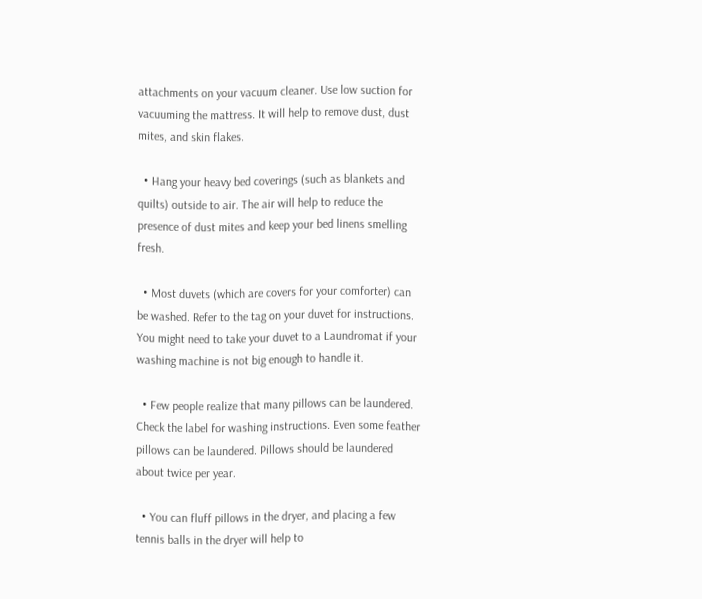attachments on your vacuum cleaner. Use low suction for vacuuming the mattress. It will help to remove dust, dust mites, and skin flakes.

  • Hang your heavy bed coverings (such as blankets and quilts) outside to air. The air will help to reduce the presence of dust mites and keep your bed linens smelling fresh.

  • Most duvets (which are covers for your comforter) can be washed. Refer to the tag on your duvet for instructions. You might need to take your duvet to a Laundromat if your washing machine is not big enough to handle it.

  • Few people realize that many pillows can be laundered. Check the label for washing instructions. Even some feather pillows can be laundered. Pillows should be laundered about twice per year.

  • You can fluff pillows in the dryer, and placing a few tennis balls in the dryer will help to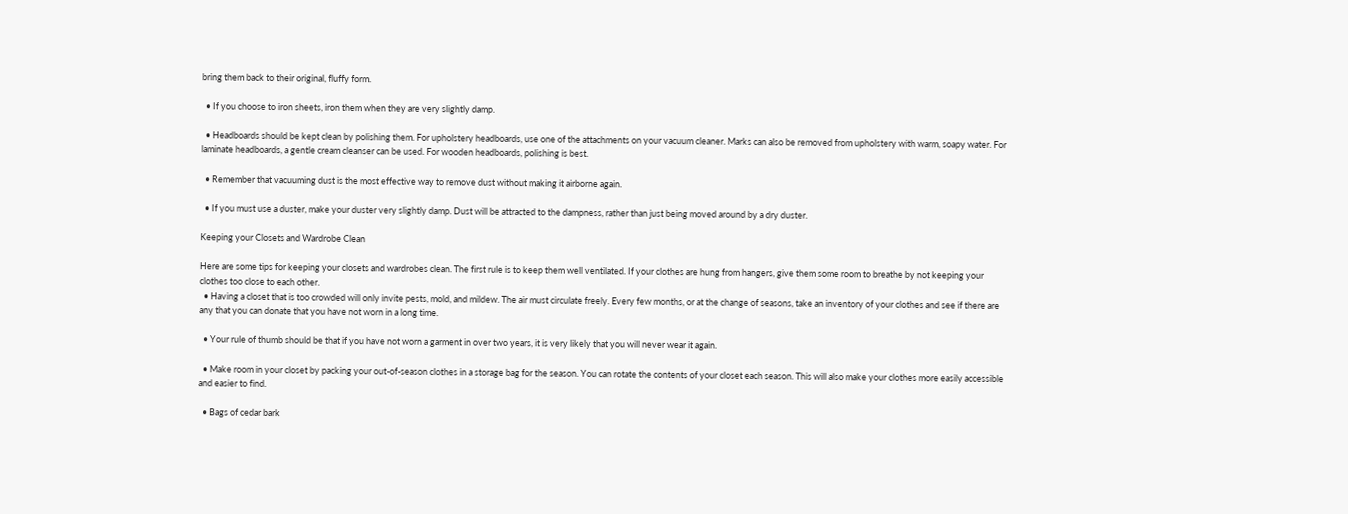bring them back to their original, fluffy form.

  • If you choose to iron sheets, iron them when they are very slightly damp.

  • Headboards should be kept clean by polishing them. For upholstery headboards, use one of the attachments on your vacuum cleaner. Marks can also be removed from upholstery with warm, soapy water. For laminate headboards, a gentle cream cleanser can be used. For wooden headboards, polishing is best.

  • Remember that vacuuming dust is the most effective way to remove dust without making it airborne again.

  • If you must use a duster, make your duster very slightly damp. Dust will be attracted to the dampness, rather than just being moved around by a dry duster.

Keeping your Closets and Wardrobe Clean

Here are some tips for keeping your closets and wardrobes clean. The first rule is to keep them well ventilated. If your clothes are hung from hangers, give them some room to breathe by not keeping your clothes too close to each other.
  • Having a closet that is too crowded will only invite pests, mold, and mildew. The air must circulate freely. Every few months, or at the change of seasons, take an inventory of your clothes and see if there are any that you can donate that you have not worn in a long time.

  • Your rule of thumb should be that if you have not worn a garment in over two years, it is very likely that you will never wear it again.

  • Make room in your closet by packing your out-of-season clothes in a storage bag for the season. You can rotate the contents of your closet each season. This will also make your clothes more easily accessible and easier to find.

  • Bags of cedar bark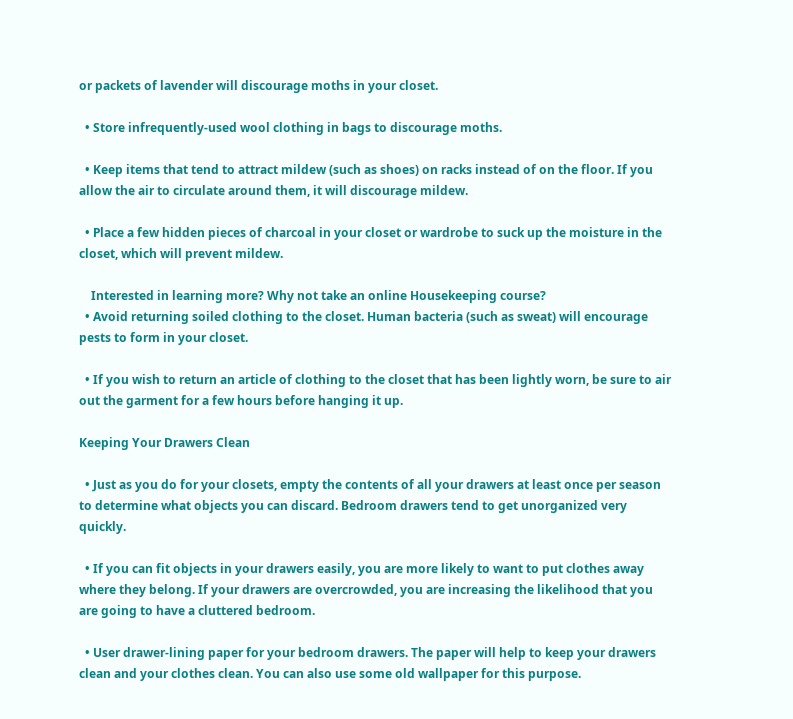or packets of lavender will discourage moths in your closet.

  • Store infrequently-used wool clothing in bags to discourage moths.

  • Keep items that tend to attract mildew (such as shoes) on racks instead of on the floor. If you allow the air to circulate around them, it will discourage mildew.

  • Place a few hidden pieces of charcoal in your closet or wardrobe to suck up the moisture in the closet, which will prevent mildew.

    Interested in learning more? Why not take an online Housekeeping course?
  • Avoid returning soiled clothing to the closet. Human bacteria (such as sweat) will encourage pests to form in your closet.

  • If you wish to return an article of clothing to the closet that has been lightly worn, be sure to air out the garment for a few hours before hanging it up.

Keeping Your Drawers Clean

  • Just as you do for your closets, empty the contents of all your drawers at least once per season to determine what objects you can discard. Bedroom drawers tend to get unorganized very quickly.

  • If you can fit objects in your drawers easily, you are more likely to want to put clothes away where they belong. If your drawers are overcrowded, you are increasing the likelihood that you are going to have a cluttered bedroom.

  • User drawer-lining paper for your bedroom drawers. The paper will help to keep your drawers clean and your clothes clean. You can also use some old wallpaper for this purpose.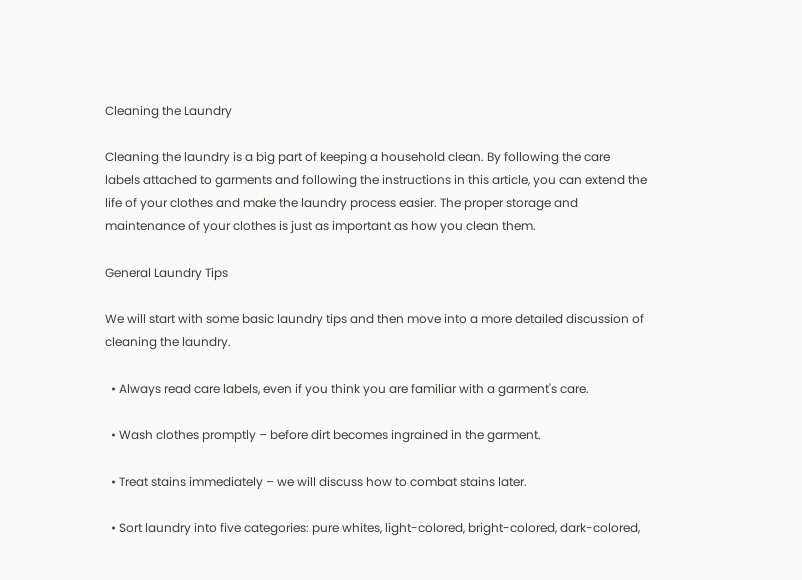Cleaning the Laundry

Cleaning the laundry is a big part of keeping a household clean. By following the care labels attached to garments and following the instructions in this article, you can extend the life of your clothes and make the laundry process easier. The proper storage and maintenance of your clothes is just as important as how you clean them.

General Laundry Tips

We will start with some basic laundry tips and then move into a more detailed discussion of cleaning the laundry.

  • Always read care labels, even if you think you are familiar with a garment's care.

  • Wash clothes promptly – before dirt becomes ingrained in the garment.

  • Treat stains immediately – we will discuss how to combat stains later.

  • Sort laundry into five categories: pure whites, light-colored, bright-colored, dark-colored,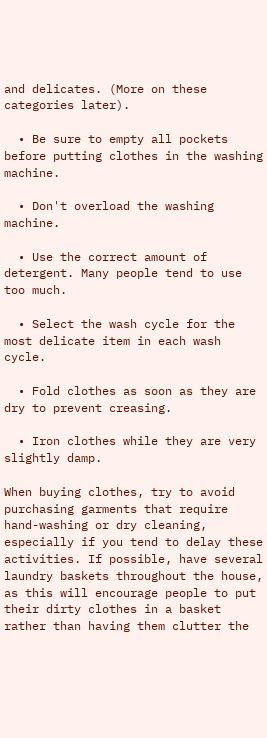and delicates. (More on these categories later).

  • Be sure to empty all pockets before putting clothes in the washing machine.

  • Don't overload the washing machine.

  • Use the correct amount of detergent. Many people tend to use too much.

  • Select the wash cycle for the most delicate item in each wash cycle.

  • Fold clothes as soon as they are dry to prevent creasing.

  • Iron clothes while they are very slightly damp.

When buying clothes, try to avoid purchasing garments that require hand-washing or dry cleaning, especially if you tend to delay these activities. If possible, have several laundry baskets throughout the house, as this will encourage people to put their dirty clothes in a basket rather than having them clutter the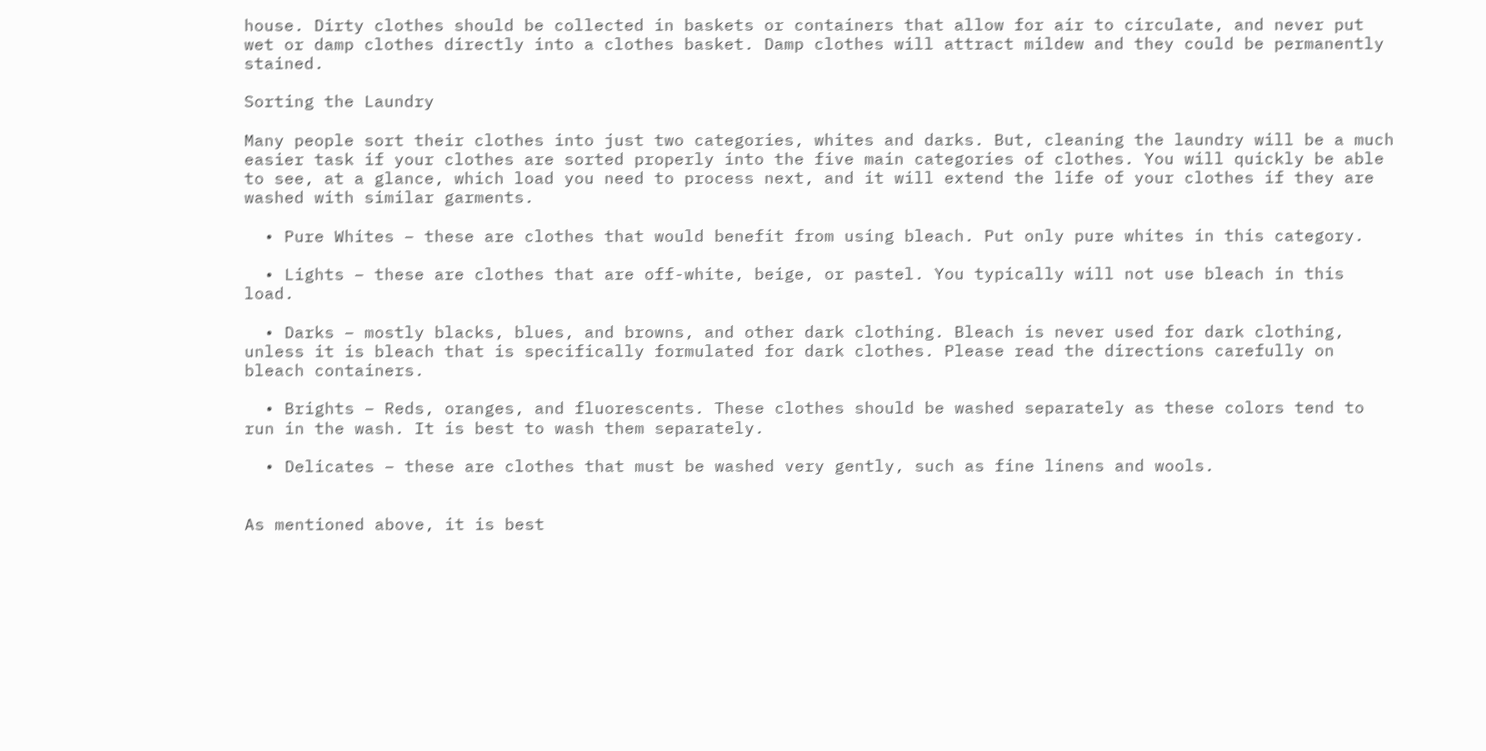house. Dirty clothes should be collected in baskets or containers that allow for air to circulate, and never put wet or damp clothes directly into a clothes basket. Damp clothes will attract mildew and they could be permanently stained.

Sorting the Laundry

Many people sort their clothes into just two categories, whites and darks. But, cleaning the laundry will be a much easier task if your clothes are sorted properly into the five main categories of clothes. You will quickly be able to see, at a glance, which load you need to process next, and it will extend the life of your clothes if they are washed with similar garments.

  • Pure Whites – these are clothes that would benefit from using bleach. Put only pure whites in this category.

  • Lights – these are clothes that are off-white, beige, or pastel. You typically will not use bleach in this load.

  • Darks – mostly blacks, blues, and browns, and other dark clothing. Bleach is never used for dark clothing, unless it is bleach that is specifically formulated for dark clothes. Please read the directions carefully on bleach containers.

  • Brights – Reds, oranges, and fluorescents. These clothes should be washed separately as these colors tend to run in the wash. It is best to wash them separately.

  • Delicates – these are clothes that must be washed very gently, such as fine linens and wools.


As mentioned above, it is best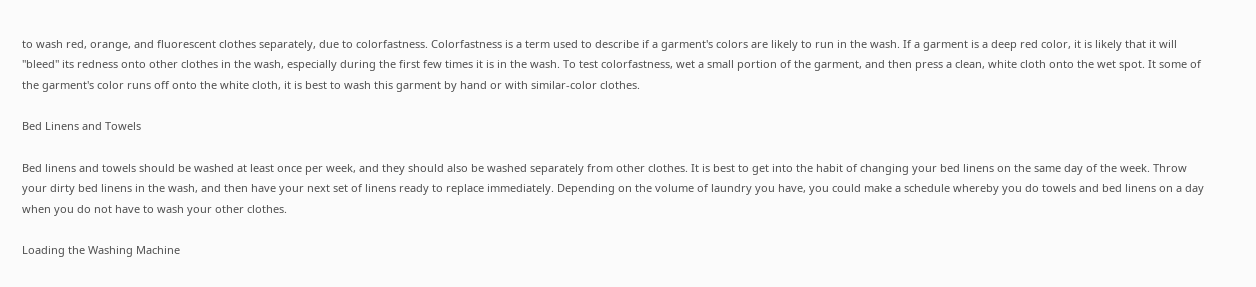to wash red, orange, and fluorescent clothes separately, due to colorfastness. Colorfastness is a term used to describe if a garment's colors are likely to run in the wash. If a garment is a deep red color, it is likely that it will "bleed" its redness onto other clothes in the wash, especially during the first few times it is in the wash. To test colorfastness, wet a small portion of the garment, and then press a clean, white cloth onto the wet spot. It some of the garment's color runs off onto the white cloth, it is best to wash this garment by hand or with similar-color clothes.

Bed Linens and Towels

Bed linens and towels should be washed at least once per week, and they should also be washed separately from other clothes. It is best to get into the habit of changing your bed linens on the same day of the week. Throw your dirty bed linens in the wash, and then have your next set of linens ready to replace immediately. Depending on the volume of laundry you have, you could make a schedule whereby you do towels and bed linens on a day when you do not have to wash your other clothes.

Loading the Washing Machine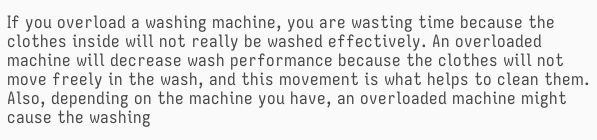If you overload a washing machine, you are wasting time because the clothes inside will not really be washed effectively. An overloaded machine will decrease wash performance because the clothes will not move freely in the wash, and this movement is what helps to clean them. Also, depending on the machine you have, an overloaded machine might cause the washing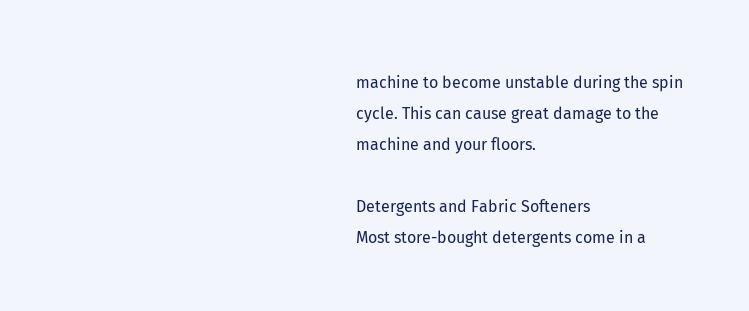machine to become unstable during the spin cycle. This can cause great damage to the machine and your floors.

Detergents and Fabric Softeners
Most store-bought detergents come in a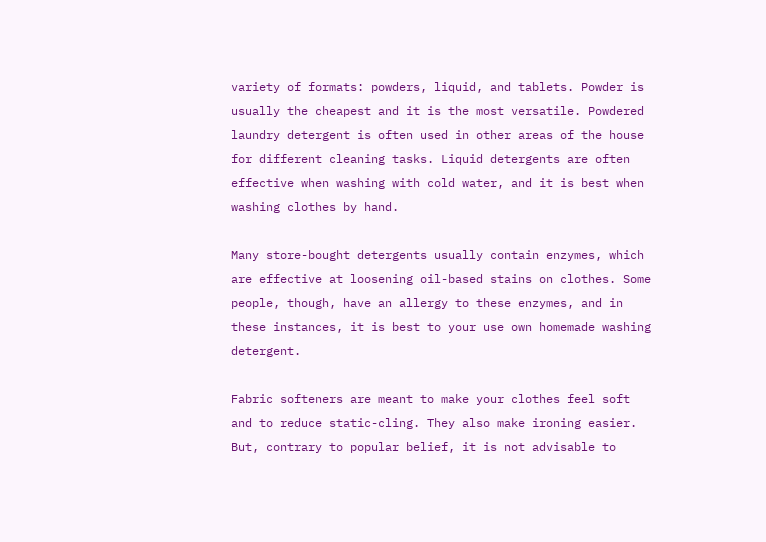variety of formats: powders, liquid, and tablets. Powder is usually the cheapest and it is the most versatile. Powdered laundry detergent is often used in other areas of the house for different cleaning tasks. Liquid detergents are often effective when washing with cold water, and it is best when washing clothes by hand.

Many store-bought detergents usually contain enzymes, which are effective at loosening oil-based stains on clothes. Some people, though, have an allergy to these enzymes, and in these instances, it is best to your use own homemade washing detergent.

Fabric softeners are meant to make your clothes feel soft and to reduce static-cling. They also make ironing easier. But, contrary to popular belief, it is not advisable to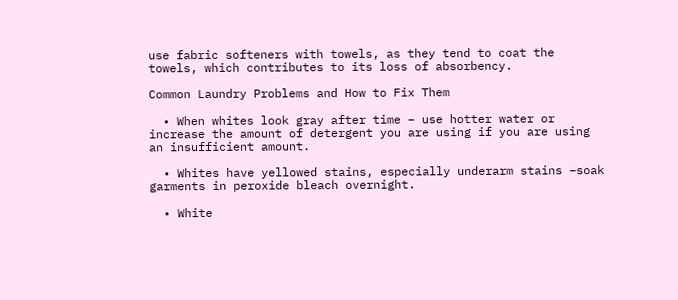use fabric softeners with towels, as they tend to coat the towels, which contributes to its loss of absorbency.

Common Laundry Problems and How to Fix Them

  • When whites look gray after time – use hotter water or increase the amount of detergent you are using if you are using an insufficient amount.

  • Whites have yellowed stains, especially underarm stains –soak garments in peroxide bleach overnight.

  • White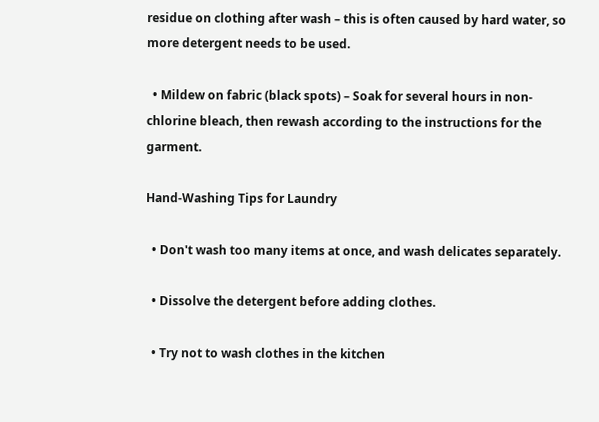residue on clothing after wash – this is often caused by hard water, so more detergent needs to be used.

  • Mildew on fabric (black spots) – Soak for several hours in non-chlorine bleach, then rewash according to the instructions for the garment.

Hand-Washing Tips for Laundry

  • Don't wash too many items at once, and wash delicates separately.

  • Dissolve the detergent before adding clothes.

  • Try not to wash clothes in the kitchen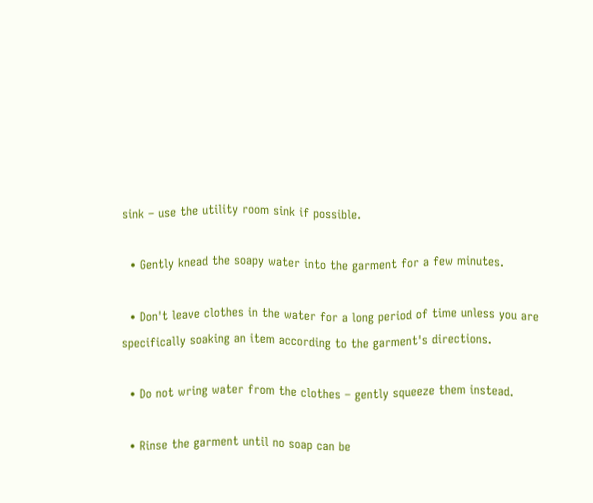sink – use the utility room sink if possible.

  • Gently knead the soapy water into the garment for a few minutes.

  • Don't leave clothes in the water for a long period of time unless you are specifically soaking an item according to the garment's directions.

  • Do not wring water from the clothes – gently squeeze them instead.

  • Rinse the garment until no soap can be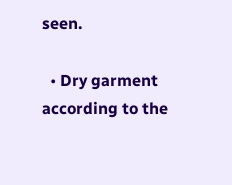seen.

  • Dry garment according to the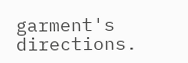garment's directions.